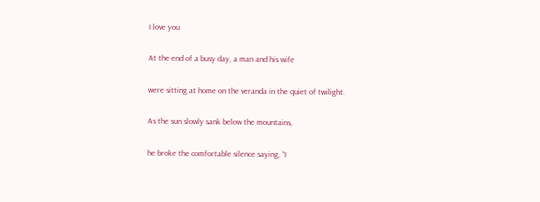I love you

At the end of a busy day, a man and his wife

were sitting at home on the veranda in the quiet of twilight.

As the sun slowly sank below the mountains,

he broke the comfortable silence saying, “I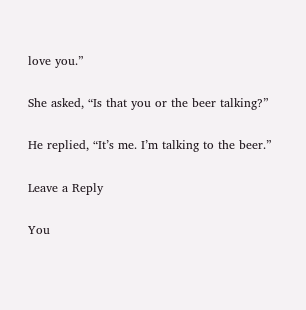love you.”

She asked, “Is that you or the beer talking?”

He replied, “It’s me. I’m talking to the beer.”

Leave a Reply

You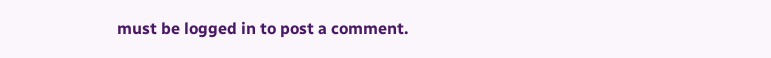must be logged in to post a comment.